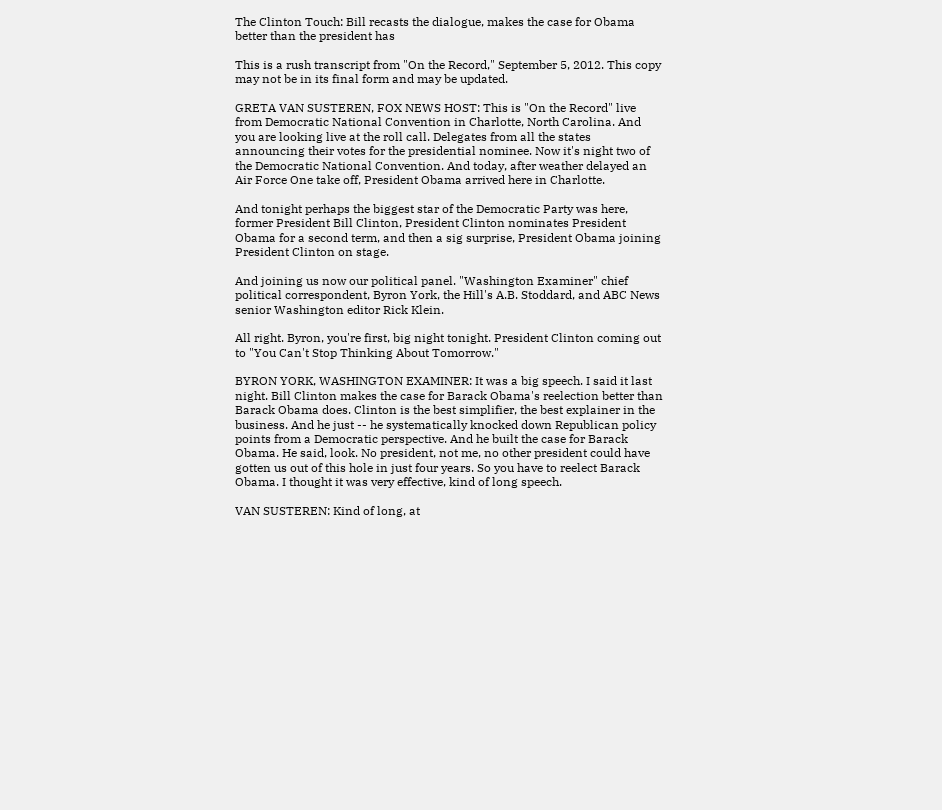The Clinton Touch: Bill recasts the dialogue, makes the case for Obama better than the president has

This is a rush transcript from "On the Record," September 5, 2012. This copy may not be in its final form and may be updated.

GRETA VAN SUSTEREN, FOX NEWS HOST: This is "On the Record" live from Democratic National Convention in Charlotte, North Carolina. And you are looking live at the roll call. Delegates from all the states announcing their votes for the presidential nominee. Now it's night two of the Democratic National Convention. And today, after weather delayed an Air Force One take off, President Obama arrived here in Charlotte.

And tonight perhaps the biggest star of the Democratic Party was here, former President Bill Clinton, President Clinton nominates President Obama for a second term, and then a sig surprise, President Obama joining President Clinton on stage.

And joining us now our political panel. "Washington Examiner" chief political correspondent, Byron York, the Hill's A.B. Stoddard, and ABC News senior Washington editor Rick Klein.

All right. Byron, you're first, big night tonight. President Clinton coming out to "You Can't Stop Thinking About Tomorrow."

BYRON YORK, WASHINGTON EXAMINER: It was a big speech. I said it last night. Bill Clinton makes the case for Barack Obama's reelection better than Barack Obama does. Clinton is the best simplifier, the best explainer in the business. And he just -- he systematically knocked down Republican policy points from a Democratic perspective. And he built the case for Barack Obama. He said, look. No president, not me, no other president could have gotten us out of this hole in just four years. So you have to reelect Barack Obama. I thought it was very effective, kind of long speech.

VAN SUSTEREN: Kind of long, at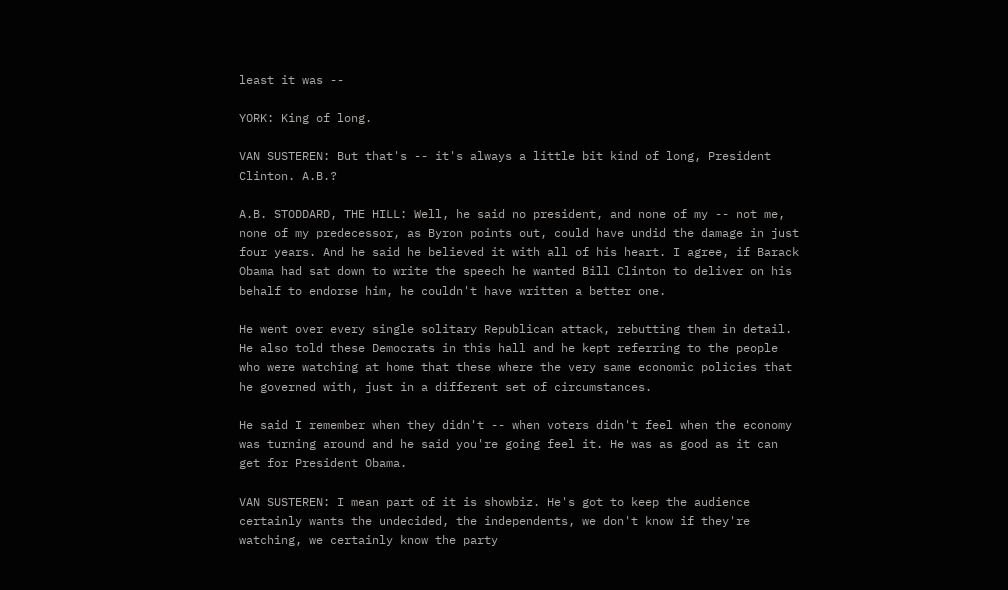least it was --

YORK: King of long.

VAN SUSTEREN: But that's -- it's always a little bit kind of long, President Clinton. A.B.?

A.B. STODDARD, THE HILL: Well, he said no president, and none of my -- not me, none of my predecessor, as Byron points out, could have undid the damage in just four years. And he said he believed it with all of his heart. I agree, if Barack Obama had sat down to write the speech he wanted Bill Clinton to deliver on his behalf to endorse him, he couldn't have written a better one.

He went over every single solitary Republican attack, rebutting them in detail. He also told these Democrats in this hall and he kept referring to the people who were watching at home that these where the very same economic policies that he governed with, just in a different set of circumstances.

He said I remember when they didn't -- when voters didn't feel when the economy was turning around and he said you're going feel it. He was as good as it can get for President Obama.

VAN SUSTEREN: I mean part of it is showbiz. He's got to keep the audience certainly wants the undecided, the independents, we don't know if they're watching, we certainly know the party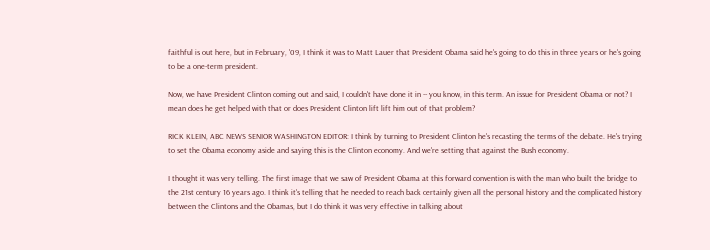faithful is out here, but in February, '09, I think it was to Matt Lauer that President Obama said he's going to do this in three years or he's going to be a one-term president.

Now, we have President Clinton coming out and said, I couldn't have done it in -- you know, in this term. An issue for President Obama or not? I mean does he get helped with that or does President Clinton lift lift him out of that problem?

RICK KLEIN, ABC NEWS SENIOR WASHINGTON EDITOR: I think by turning to President Clinton he's recasting the terms of the debate. He's trying to set the Obama economy aside and saying this is the Clinton economy. And we're setting that against the Bush economy.

I thought it was very telling. The first image that we saw of President Obama at this forward convention is with the man who built the bridge to the 21st century 16 years ago. I think it's telling that he needed to reach back certainly given all the personal history and the complicated history between the Clintons and the Obamas, but I do think it was very effective in talking about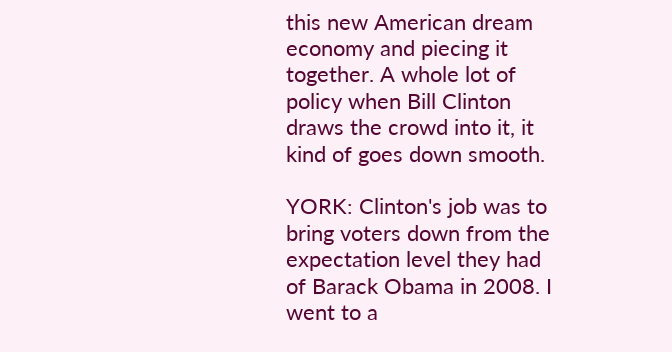this new American dream economy and piecing it together. A whole lot of policy when Bill Clinton draws the crowd into it, it kind of goes down smooth.

YORK: Clinton's job was to bring voters down from the expectation level they had of Barack Obama in 2008. I went to a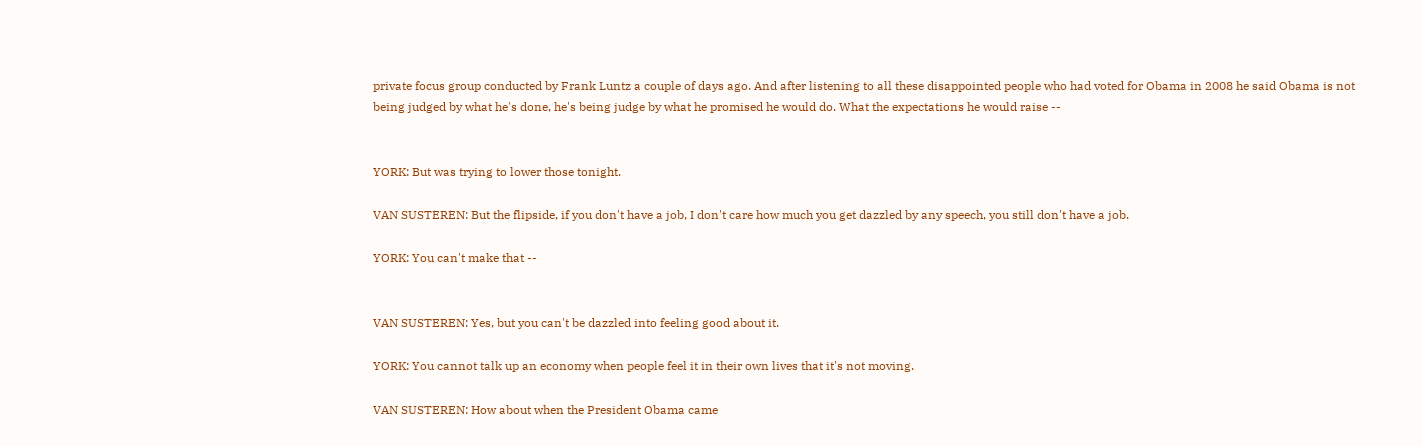private focus group conducted by Frank Luntz a couple of days ago. And after listening to all these disappointed people who had voted for Obama in 2008 he said Obama is not being judged by what he's done, he's being judge by what he promised he would do. What the expectations he would raise --


YORK: But was trying to lower those tonight.

VAN SUSTEREN: But the flipside, if you don't have a job, I don't care how much you get dazzled by any speech, you still don't have a job.

YORK: You can't make that --


VAN SUSTEREN: Yes, but you can't be dazzled into feeling good about it.

YORK: You cannot talk up an economy when people feel it in their own lives that it's not moving.

VAN SUSTEREN: How about when the President Obama came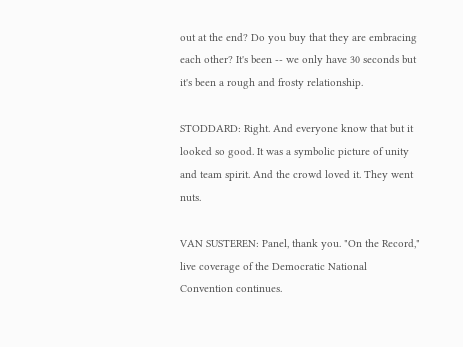out at the end? Do you buy that they are embracing each other? It's been -- we only have 30 seconds but it's been a rough and frosty relationship.

STODDARD: Right. And everyone know that but it looked so good. It was a symbolic picture of unity and team spirit. And the crowd loved it. They went nuts.

VAN SUSTEREN: Panel, thank you. "On the Record," live coverage of the Democratic National Convention continues.